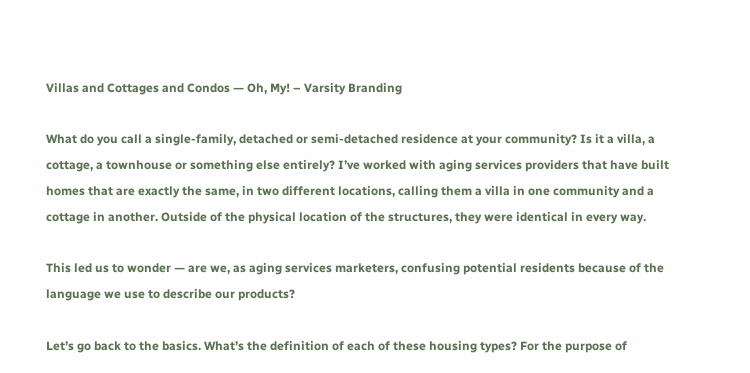Villas and Cottages and Condos — Oh, My! – Varsity Branding

What do you call a single-family, detached or semi-detached residence at your community? Is it a villa, a cottage, a townhouse or something else entirely? I’ve worked with aging services providers that have built homes that are exactly the same, in two different locations, calling them a villa in one community and a cottage in another. Outside of the physical location of the structures, they were identical in every way.

This led us to wonder — are we, as aging services marketers, confusing potential residents because of the language we use to describe our products?

Let’s go back to the basics. What’s the definition of each of these housing types? For the purpose of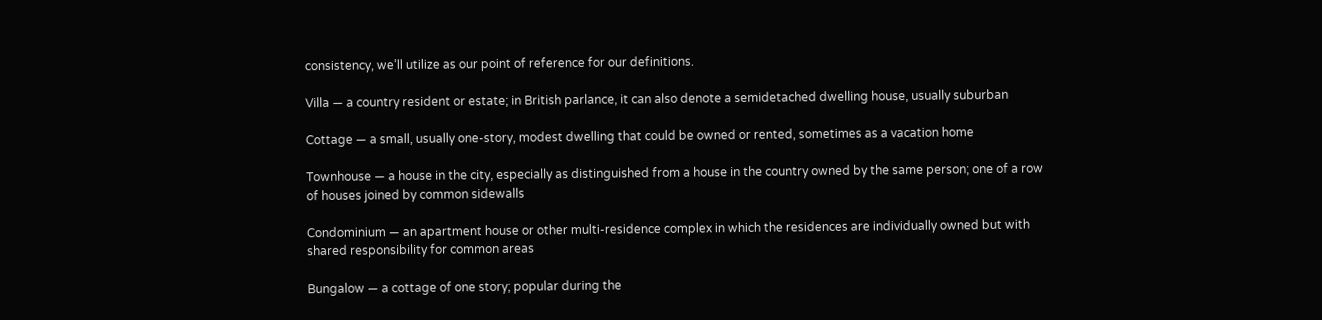consistency, we’ll utilize as our point of reference for our definitions.

Villa — a country resident or estate; in British parlance, it can also denote a semidetached dwelling house, usually suburban

Cottage — a small, usually one-story, modest dwelling that could be owned or rented, sometimes as a vacation home

Townhouse — a house in the city, especially as distinguished from a house in the country owned by the same person; one of a row of houses joined by common sidewalls

Condominium — an apartment house or other multi-residence complex in which the residences are individually owned but with shared responsibility for common areas

Bungalow — a cottage of one story; popular during the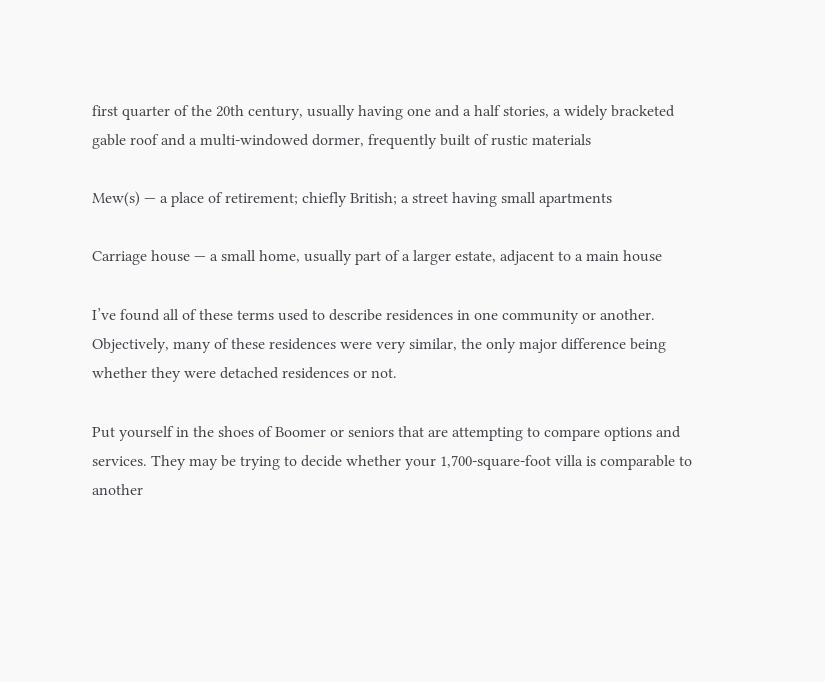first quarter of the 20th century, usually having one and a half stories, a widely bracketed gable roof and a multi-windowed dormer, frequently built of rustic materials

Mew(s) — a place of retirement; chiefly British; a street having small apartments

Carriage house — a small home, usually part of a larger estate, adjacent to a main house

I’ve found all of these terms used to describe residences in one community or another. Objectively, many of these residences were very similar, the only major difference being whether they were detached residences or not.

Put yourself in the shoes of Boomer or seniors that are attempting to compare options and services. They may be trying to decide whether your 1,700-square-foot villa is comparable to another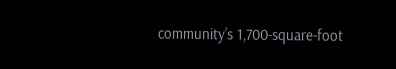community’s 1,700-square-foot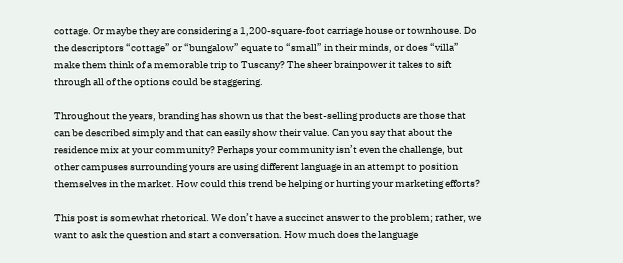cottage. Or maybe they are considering a 1,200-square-foot carriage house or townhouse. Do the descriptors “cottage” or “bungalow” equate to “small” in their minds, or does “villa” make them think of a memorable trip to Tuscany? The sheer brainpower it takes to sift through all of the options could be staggering.

Throughout the years, branding has shown us that the best-selling products are those that can be described simply and that can easily show their value. Can you say that about the residence mix at your community? Perhaps your community isn’t even the challenge, but other campuses surrounding yours are using different language in an attempt to position themselves in the market. How could this trend be helping or hurting your marketing efforts?

This post is somewhat rhetorical. We don’t have a succinct answer to the problem; rather, we want to ask the question and start a conversation. How much does the language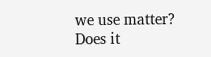we use matter? Does it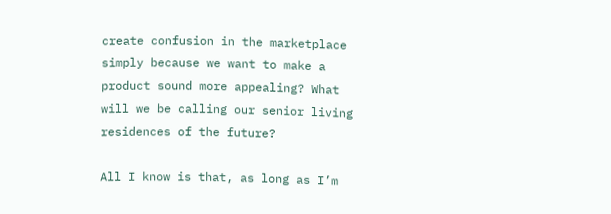create confusion in the marketplace simply because we want to make a product sound more appealing? What will we be calling our senior living residences of the future?

All I know is that, as long as I’m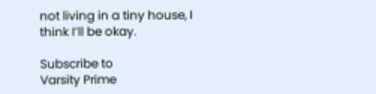not living in a tiny house, I think I’ll be okay.

Subscribe to
Varsity Prime